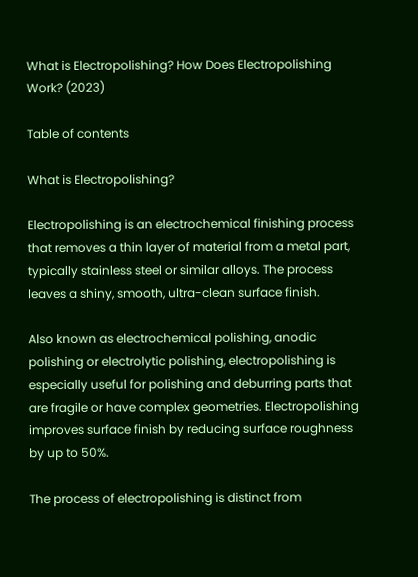What is Electropolishing? How Does Electropolishing Work? (2023)

Table of contents

What is Electropolishing?

Electropolishing is an electrochemical finishing process that removes a thin layer of material from a metal part, typically stainless steel or similar alloys. The process leaves a shiny, smooth, ultra-clean surface finish.

Also known as electrochemical polishing, anodic polishing or electrolytic polishing, electropolishing is especially useful for polishing and deburring parts that are fragile or have complex geometries. Electropolishing improves surface finish by reducing surface roughness by up to 50%.

The process of electropolishing is distinct from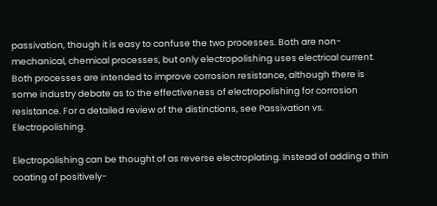passivation, though it is easy to confuse the two processes. Both are non-mechanical, chemical processes, but only electropolishing uses electrical current. Both processes are intended to improve corrosion resistance, although there is some industry debate as to the effectiveness of electropolishing for corrosion resistance. For a detailed review of the distinctions, see Passivation vs. Electropolishing.

Electropolishing can be thought of as reverse electroplating. Instead of adding a thin coating of positively-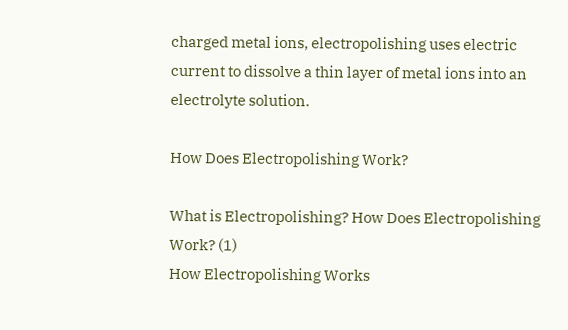charged metal ions, electropolishing uses electric current to dissolve a thin layer of metal ions into an electrolyte solution.

How Does Electropolishing Work?

What is Electropolishing? How Does Electropolishing Work? (1)
How Electropolishing Works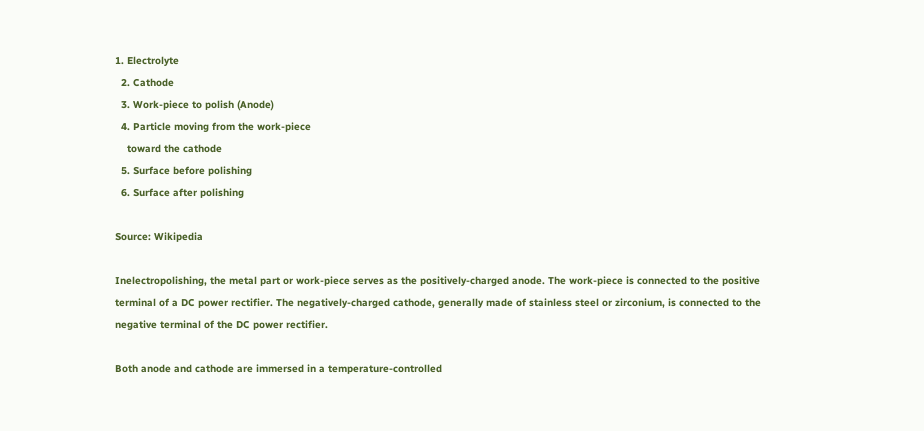1. Electrolyte
  2. Cathode
  3. Work-piece to polish (Anode)
  4. Particle moving from the work-piece
    toward the cathode
  5. Surface before polishing
  6. Surface after polishing

Source: Wikipedia

Inelectropolishing, the metal part or work-piece serves as the positively-charged anode. The work-piece is connected to the positive terminal of a DC power rectifier. The negatively-charged cathode, generally made of stainless steel or zirconium, is connected to the negative terminal of the DC power rectifier.

Both anode and cathode are immersed in a temperature-controlled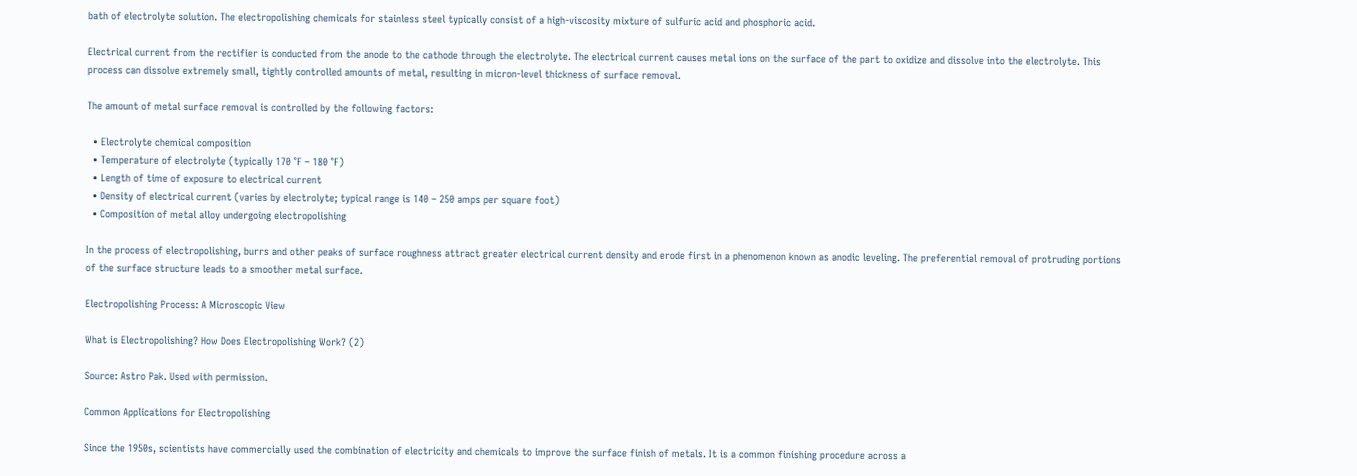bath of electrolyte solution. The electropolishing chemicals for stainless steel typically consist of a high-viscosity mixture of sulfuric acid and phosphoric acid.

Electrical current from the rectifier is conducted from the anode to the cathode through the electrolyte. The electrical current causes metal ions on the surface of the part to oxidize and dissolve into the electrolyte. This process can dissolve extremely small, tightly controlled amounts of metal, resulting in micron-level thickness of surface removal.

The amount of metal surface removal is controlled by the following factors:

  • Electrolyte chemical composition
  • Temperature of electrolyte (typically 170 °F – 180 °F)
  • Length of time of exposure to electrical current
  • Density of electrical current (varies by electrolyte; typical range is 140 – 250 amps per square foot)
  • Composition of metal alloy undergoing electropolishing

In the process of electropolishing, burrs and other peaks of surface roughness attract greater electrical current density and erode first in a phenomenon known as anodic leveling. The preferential removal of protruding portions of the surface structure leads to a smoother metal surface.

Electropolishing Process: A Microscopic View

What is Electropolishing? How Does Electropolishing Work? (2)

Source: Astro Pak. Used with permission.

Common Applications for Electropolishing

Since the 1950s, scientists have commercially used the combination of electricity and chemicals to improve the surface finish of metals. It is a common finishing procedure across a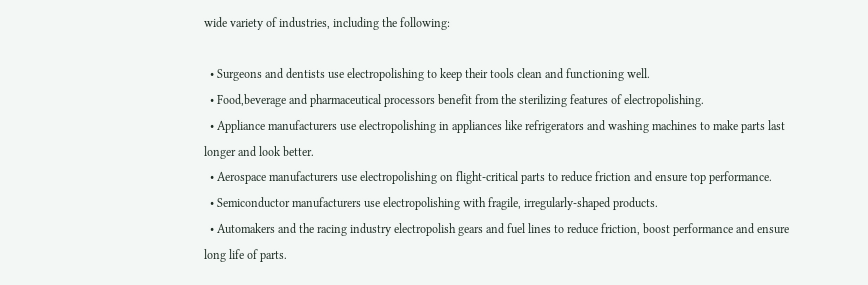wide variety of industries, including the following:

  • Surgeons and dentists use electropolishing to keep their tools clean and functioning well.
  • Food,beverage and pharmaceutical processors benefit from the sterilizing features of electropolishing.
  • Appliance manufacturers use electropolishing in appliances like refrigerators and washing machines to make parts last longer and look better.
  • Aerospace manufacturers use electropolishing on flight-critical parts to reduce friction and ensure top performance.
  • Semiconductor manufacturers use electropolishing with fragile, irregularly-shaped products.
  • Automakers and the racing industry electropolish gears and fuel lines to reduce friction, boost performance and ensure long life of parts.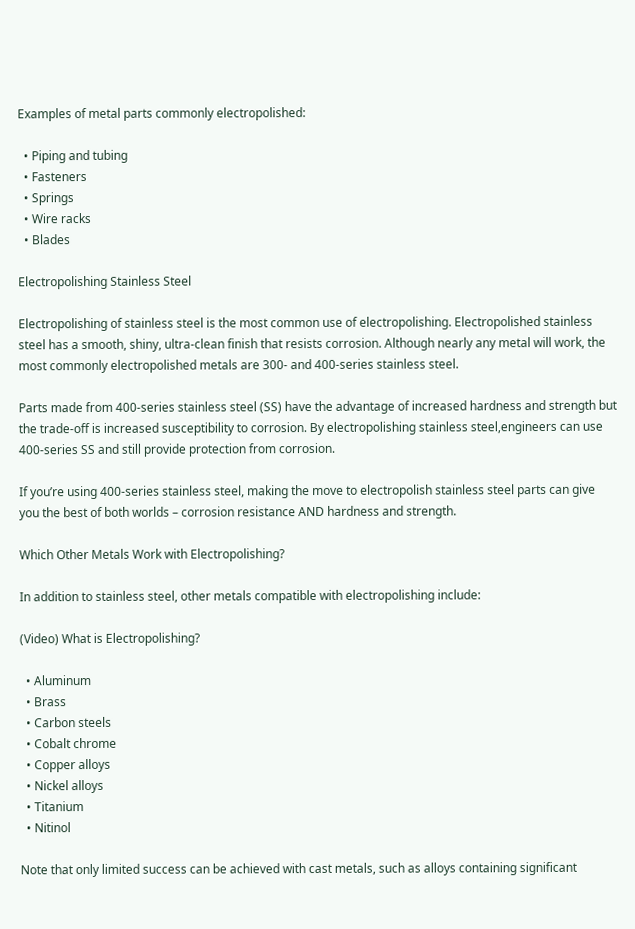Examples of metal parts commonly electropolished:

  • Piping and tubing
  • Fasteners
  • Springs
  • Wire racks
  • Blades

Electropolishing Stainless Steel

Electropolishing of stainless steel is the most common use of electropolishing. Electropolished stainless steel has a smooth, shiny, ultra-clean finish that resists corrosion. Although nearly any metal will work, the most commonly electropolished metals are 300- and 400-series stainless steel.

Parts made from 400-series stainless steel (SS) have the advantage of increased hardness and strength but the trade-off is increased susceptibility to corrosion. By electropolishing stainless steel,engineers can use 400-series SS and still provide protection from corrosion.

If you’re using 400-series stainless steel, making the move to electropolish stainless steel parts can give you the best of both worlds – corrosion resistance AND hardness and strength.

Which Other Metals Work with Electropolishing?

In addition to stainless steel, other metals compatible with electropolishing include:

(Video) What is Electropolishing?

  • Aluminum
  • Brass
  • Carbon steels
  • Cobalt chrome
  • Copper alloys
  • Nickel alloys
  • Titanium
  • Nitinol

Note that only limited success can be achieved with cast metals, such as alloys containing significant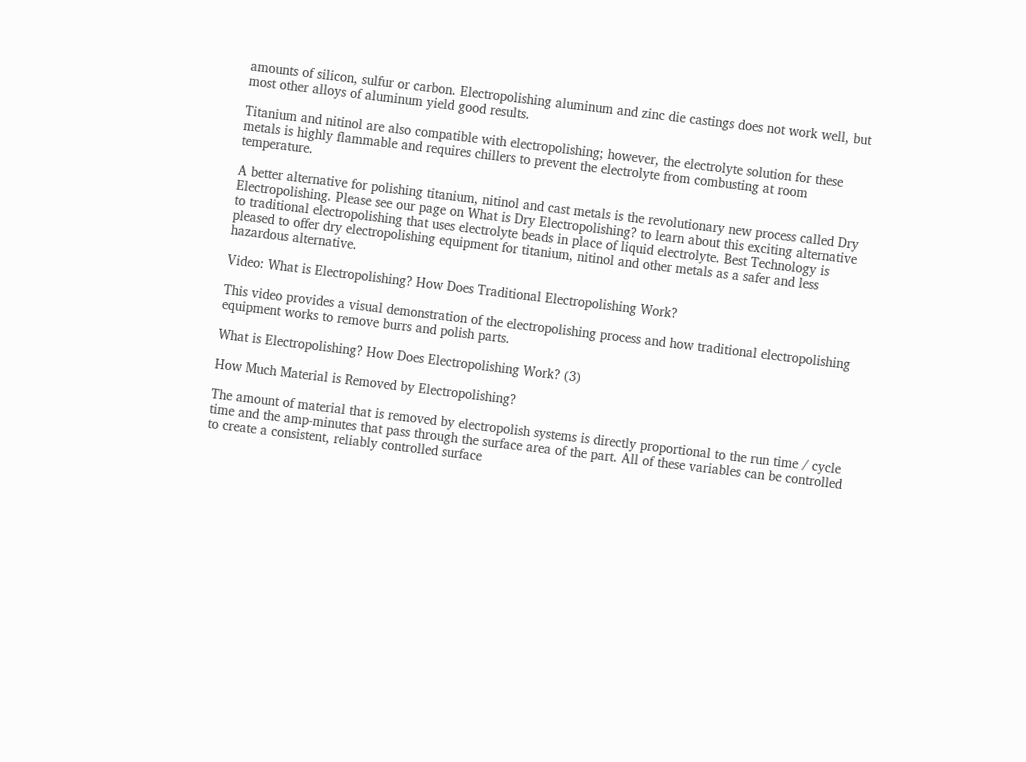amounts of silicon, sulfur or carbon. Electropolishing aluminum and zinc die castings does not work well, but most other alloys of aluminum yield good results.

Titanium and nitinol are also compatible with electropolishing; however, the electrolyte solution for these metals is highly flammable and requires chillers to prevent the electrolyte from combusting at room temperature.

A better alternative for polishing titanium, nitinol and cast metals is the revolutionary new process called Dry Electropolishing. Please see our page on What is Dry Electropolishing? to learn about this exciting alternative to traditional electropolishing that uses electrolyte beads in place of liquid electrolyte. Best Technology is pleased to offer dry electropolishing equipment for titanium, nitinol and other metals as a safer and less hazardous alternative.

Video: What is Electropolishing? How Does Traditional Electropolishing Work?

This video provides a visual demonstration of the electropolishing process and how traditional electropolishing equipment works to remove burrs and polish parts.

What is Electropolishing? How Does Electropolishing Work? (3)

How Much Material is Removed by Electropolishing?

The amount of material that is removed by electropolish systems is directly proportional to the run time / cycle time and the amp-minutes that pass through the surface area of the part. All of these variables can be controlled to create a consistent, reliably controlled surface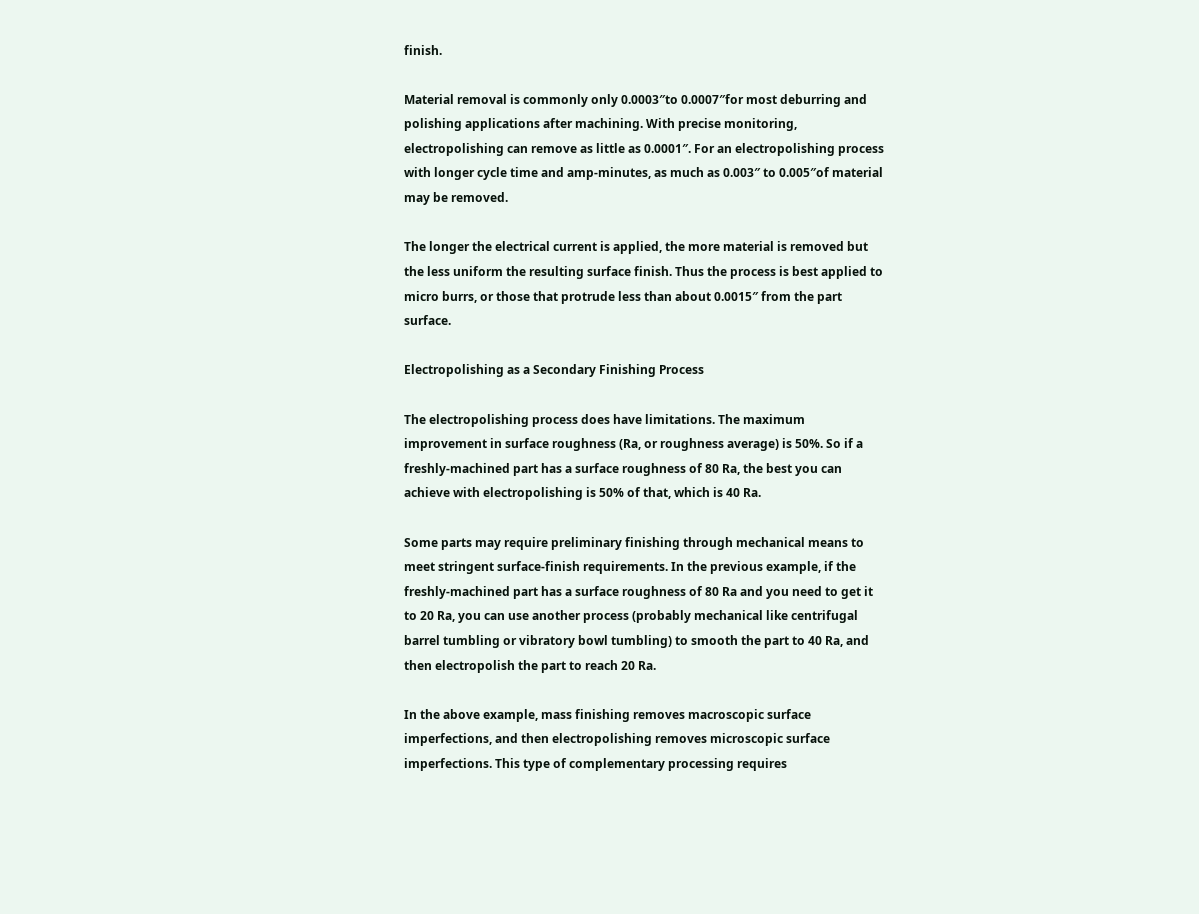finish.

Material removal is commonly only 0.0003″to 0.0007″for most deburring and polishing applications after machining. With precise monitoring, electropolishing can remove as little as 0.0001″. For an electropolishing process with longer cycle time and amp-minutes, as much as 0.003″ to 0.005″of material may be removed.

The longer the electrical current is applied, the more material is removed but the less uniform the resulting surface finish. Thus the process is best applied to micro burrs, or those that protrude less than about 0.0015″ from the part surface.

Electropolishing as a Secondary Finishing Process

The electropolishing process does have limitations. The maximum improvement in surface roughness (Ra, or roughness average) is 50%. So if a freshly-machined part has a surface roughness of 80 Ra, the best you can achieve with electropolishing is 50% of that, which is 40 Ra.

Some parts may require preliminary finishing through mechanical means to meet stringent surface-finish requirements. In the previous example, if the freshly-machined part has a surface roughness of 80 Ra and you need to get it to 20 Ra, you can use another process (probably mechanical like centrifugal barrel tumbling or vibratory bowl tumbling) to smooth the part to 40 Ra, and then electropolish the part to reach 20 Ra.

In the above example, mass finishing removes macroscopic surface imperfections, and then electropolishing removes microscopic surface imperfections. This type of complementary processing requires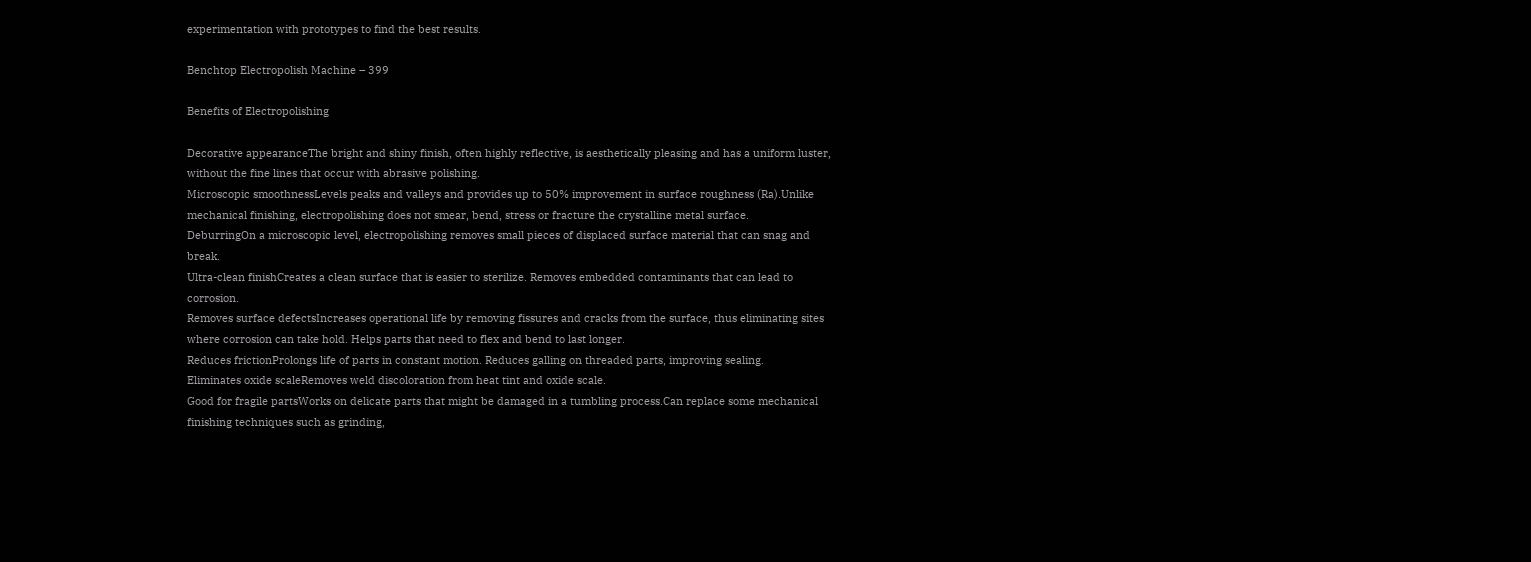experimentation with prototypes to find the best results.

Benchtop Electropolish Machine – 399

Benefits of Electropolishing

Decorative appearanceThe bright and shiny finish, often highly reflective, is aesthetically pleasing and has a uniform luster, without the fine lines that occur with abrasive polishing.
Microscopic smoothnessLevels peaks and valleys and provides up to 50% improvement in surface roughness (Ra).Unlike mechanical finishing, electropolishing does not smear, bend, stress or fracture the crystalline metal surface.
DeburringOn a microscopic level, electropolishing removes small pieces of displaced surface material that can snag and break.
Ultra-clean finishCreates a clean surface that is easier to sterilize. Removes embedded contaminants that can lead to corrosion.
Removes surface defectsIncreases operational life by removing fissures and cracks from the surface, thus eliminating sites where corrosion can take hold. Helps parts that need to flex and bend to last longer.
Reduces frictionProlongs life of parts in constant motion. Reduces galling on threaded parts, improving sealing.
Eliminates oxide scaleRemoves weld discoloration from heat tint and oxide scale.
Good for fragile partsWorks on delicate parts that might be damaged in a tumbling process.Can replace some mechanical finishing techniques such as grinding,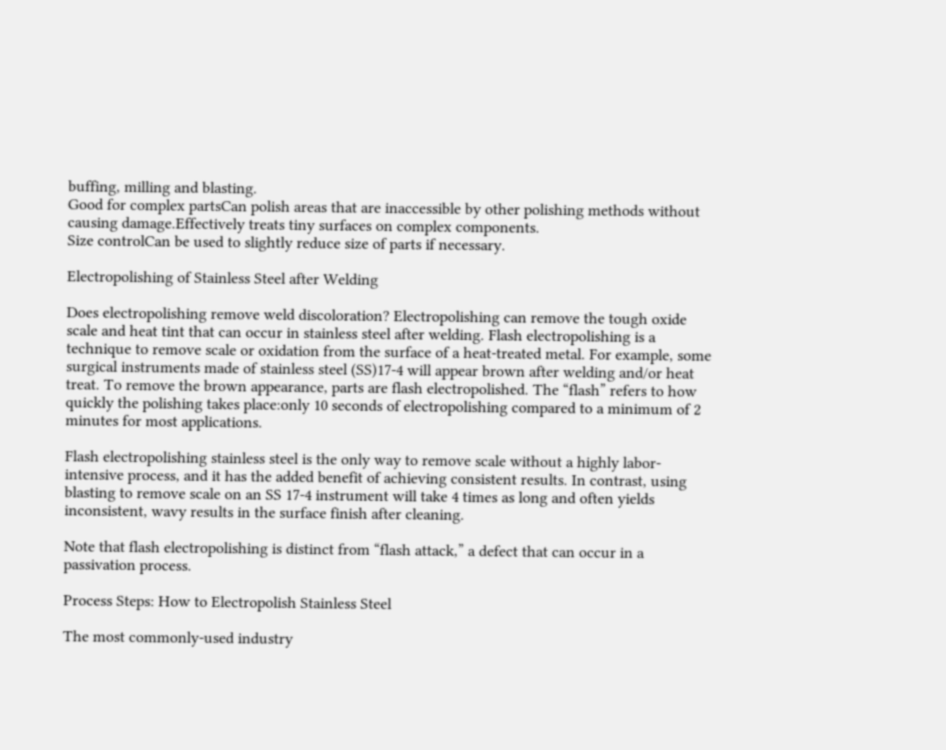buffing, milling and blasting.
Good for complex partsCan polish areas that are inaccessible by other polishing methods without causing damage.Effectively treats tiny surfaces on complex components.
Size controlCan be used to slightly reduce size of parts if necessary.

Electropolishing of Stainless Steel after Welding

Does electropolishing remove weld discoloration? Electropolishing can remove the tough oxide scale and heat tint that can occur in stainless steel after welding. Flash electropolishing is a technique to remove scale or oxidation from the surface of a heat-treated metal. For example, some surgical instruments made of stainless steel (SS)17-4 will appear brown after welding and/or heat treat. To remove the brown appearance, parts are flash electropolished. The “flash” refers to how quickly the polishing takes place:only 10 seconds of electropolishing compared to a minimum of 2 minutes for most applications.

Flash electropolishing stainless steel is the only way to remove scale without a highly labor-intensive process, and it has the added benefit of achieving consistent results. In contrast, using blasting to remove scale on an SS 17-4 instrument will take 4 times as long and often yields inconsistent, wavy results in the surface finish after cleaning.

Note that flash electropolishing is distinct from “flash attack,” a defect that can occur in a passivation process.

Process Steps: How to Electropolish Stainless Steel

The most commonly-used industry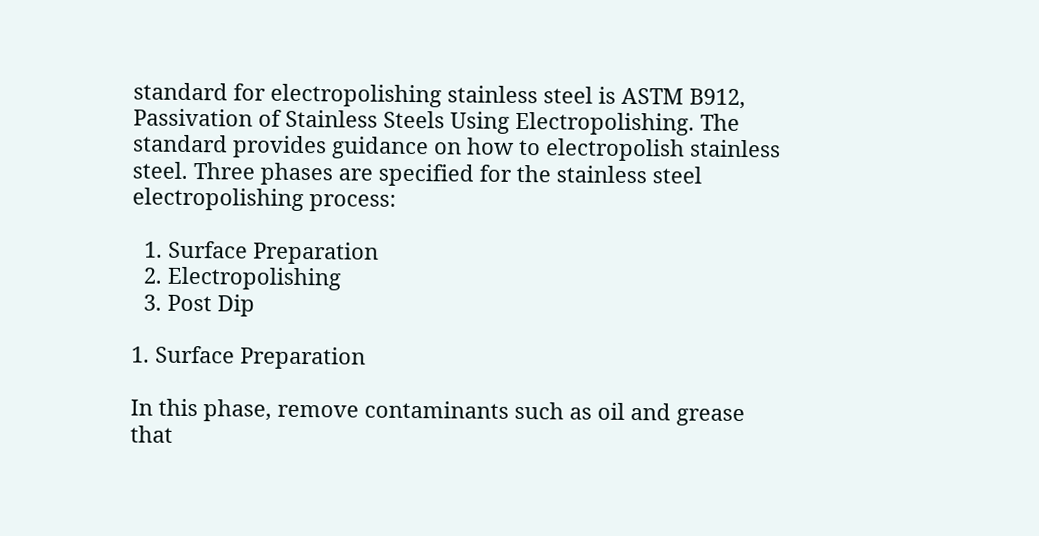standard for electropolishing stainless steel is ASTM B912, Passivation of Stainless Steels Using Electropolishing. The standard provides guidance on how to electropolish stainless steel. Three phases are specified for the stainless steel electropolishing process:

  1. Surface Preparation
  2. Electropolishing
  3. Post Dip

1. Surface Preparation

In this phase, remove contaminants such as oil and grease that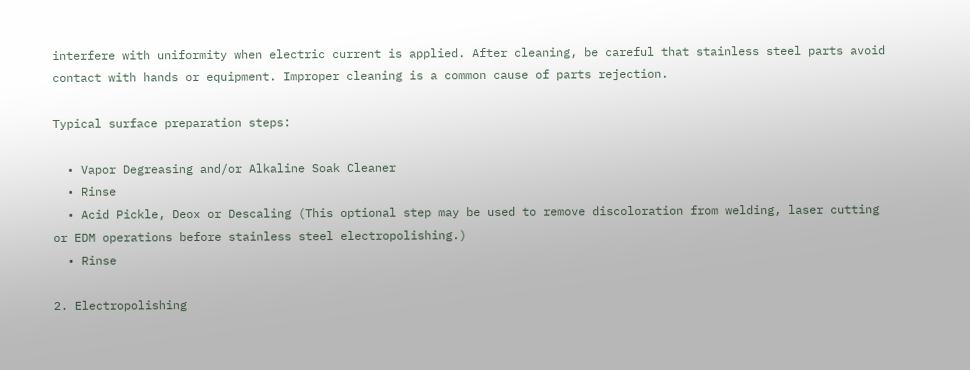interfere with uniformity when electric current is applied. After cleaning, be careful that stainless steel parts avoid contact with hands or equipment. Improper cleaning is a common cause of parts rejection.

Typical surface preparation steps:

  • Vapor Degreasing and/or Alkaline Soak Cleaner
  • Rinse
  • Acid Pickle, Deox or Descaling (This optional step may be used to remove discoloration from welding, laser cutting or EDM operations before stainless steel electropolishing.)
  • Rinse

2. Electropolishing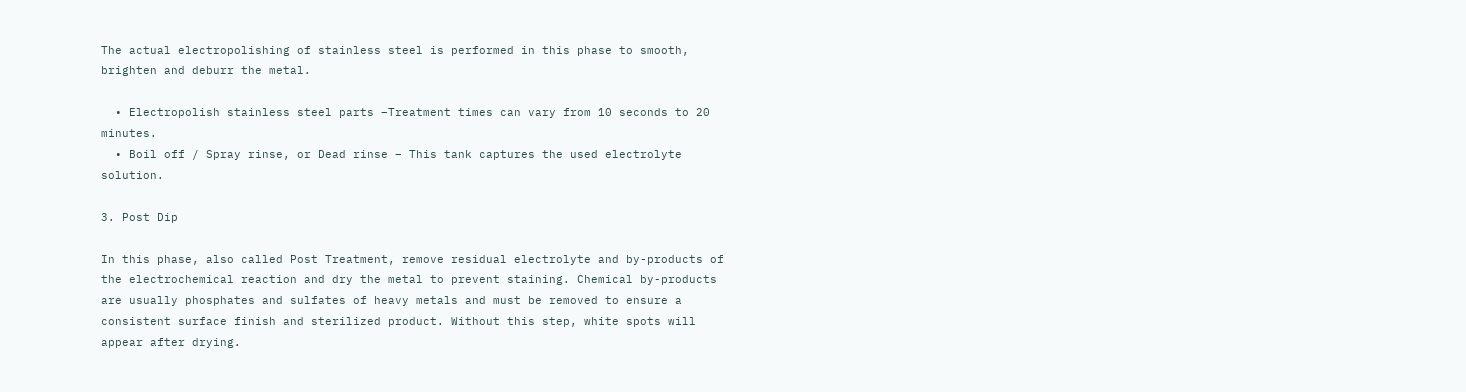The actual electropolishing of stainless steel is performed in this phase to smooth, brighten and deburr the metal.

  • Electropolish stainless steel parts –Treatment times can vary from 10 seconds to 20 minutes.
  • Boil off / Spray rinse, or Dead rinse – This tank captures the used electrolyte solution.

3. Post Dip

In this phase, also called Post Treatment, remove residual electrolyte and by-products of the electrochemical reaction and dry the metal to prevent staining. Chemical by-products are usually phosphates and sulfates of heavy metals and must be removed to ensure a consistent surface finish and sterilized product. Without this step, white spots will appear after drying.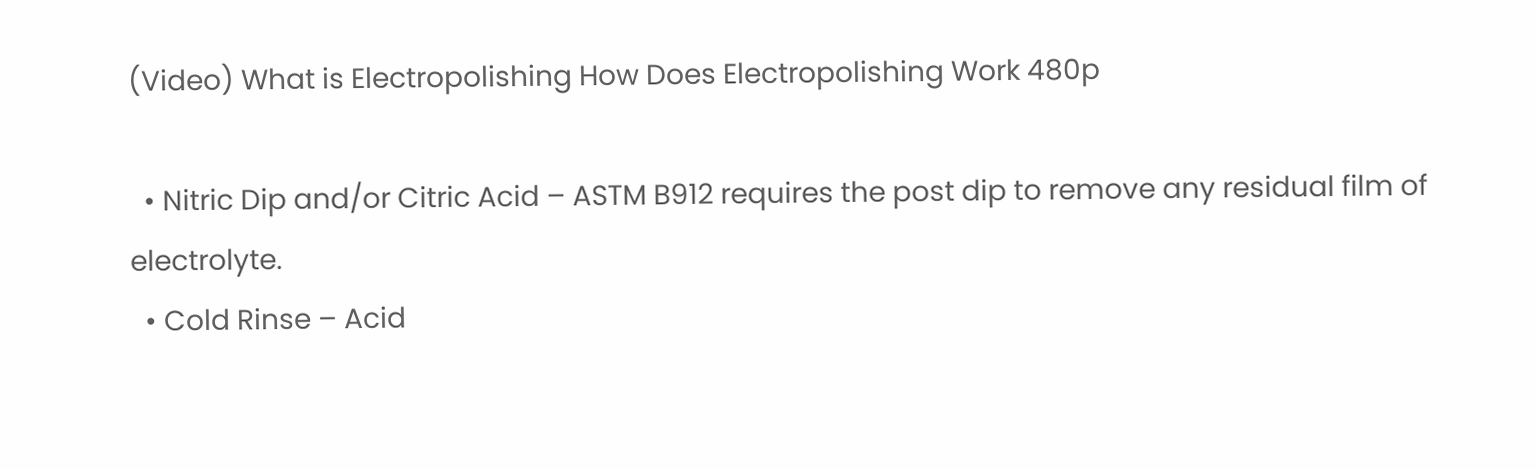(Video) What is Electropolishing How Does Electropolishing Work 480p

  • Nitric Dip and/or Citric Acid – ASTM B912 requires the post dip to remove any residual film of electrolyte.
  • Cold Rinse – Acid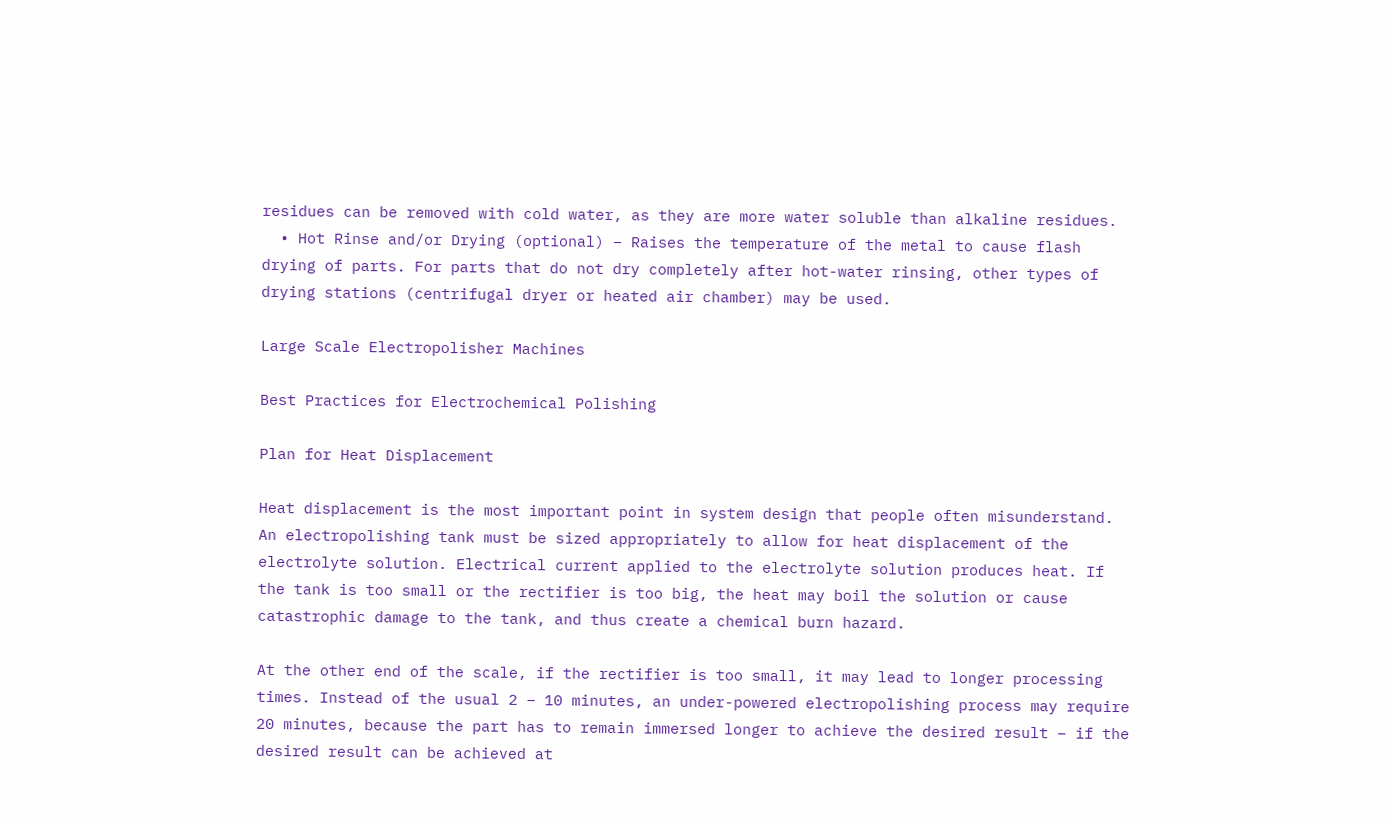residues can be removed with cold water, as they are more water soluble than alkaline residues.
  • Hot Rinse and/or Drying (optional) – Raises the temperature of the metal to cause flash drying of parts. For parts that do not dry completely after hot-water rinsing, other types of drying stations (centrifugal dryer or heated air chamber) may be used.

Large Scale Electropolisher Machines

Best Practices for Electrochemical Polishing

Plan for Heat Displacement

Heat displacement is the most important point in system design that people often misunderstand. An electropolishing tank must be sized appropriately to allow for heat displacement of the electrolyte solution. Electrical current applied to the electrolyte solution produces heat. If the tank is too small or the rectifier is too big, the heat may boil the solution or cause catastrophic damage to the tank, and thus create a chemical burn hazard.

At the other end of the scale, if the rectifier is too small, it may lead to longer processing times. Instead of the usual 2 – 10 minutes, an under-powered electropolishing process may require 20 minutes, because the part has to remain immersed longer to achieve the desired result – if the desired result can be achieved at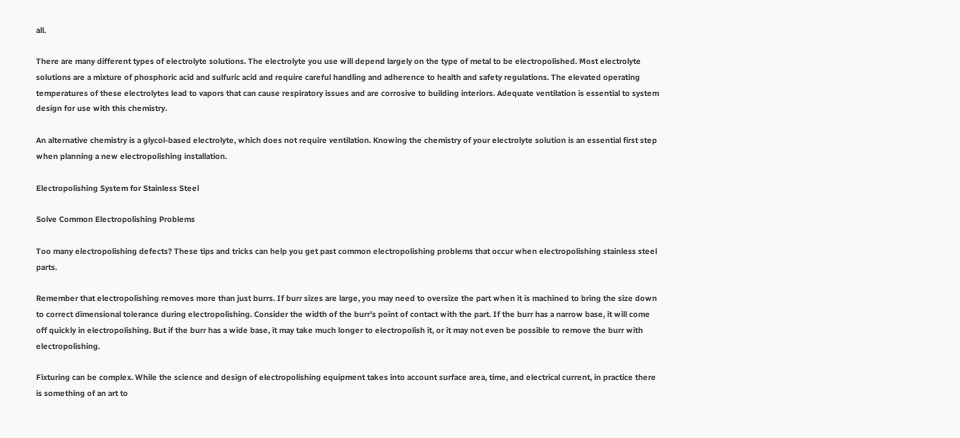all.

There are many different types of electrolyte solutions. The electrolyte you use will depend largely on the type of metal to be electropolished. Most electrolyte solutions are a mixture of phosphoric acid and sulfuric acid and require careful handling and adherence to health and safety regulations. The elevated operating temperatures of these electrolytes lead to vapors that can cause respiratory issues and are corrosive to building interiors. Adequate ventilation is essential to system design for use with this chemistry.

An alternative chemistry is a glycol-based electrolyte, which does not require ventilation. Knowing the chemistry of your electrolyte solution is an essential first step when planning a new electropolishing installation.

Electropolishing System for Stainless Steel

Solve Common Electropolishing Problems

Too many electropolishing defects? These tips and tricks can help you get past common electropolishing problems that occur when electropolishing stainless steel parts.

Remember that electropolishing removes more than just burrs. If burr sizes are large, you may need to oversize the part when it is machined to bring the size down to correct dimensional tolerance during electropolishing. Consider the width of the burr’s point of contact with the part. If the burr has a narrow base, it will come off quickly in electropolishing. But if the burr has a wide base, it may take much longer to electropolish it, or it may not even be possible to remove the burr with electropolishing.

Fixturing can be complex. While the science and design of electropolishing equipment takes into account surface area, time, and electrical current, in practice there is something of an art to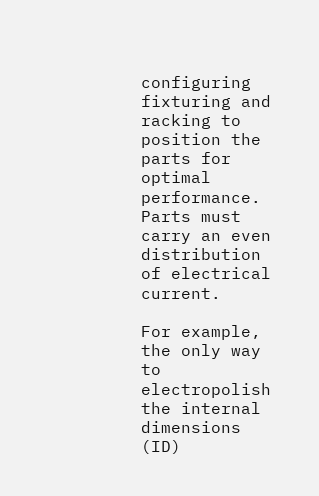configuring fixturing and racking to position the parts for optimal performance. Parts must carry an even distribution of electrical current.

For example, the only way to electropolish the internal dimensions (ID)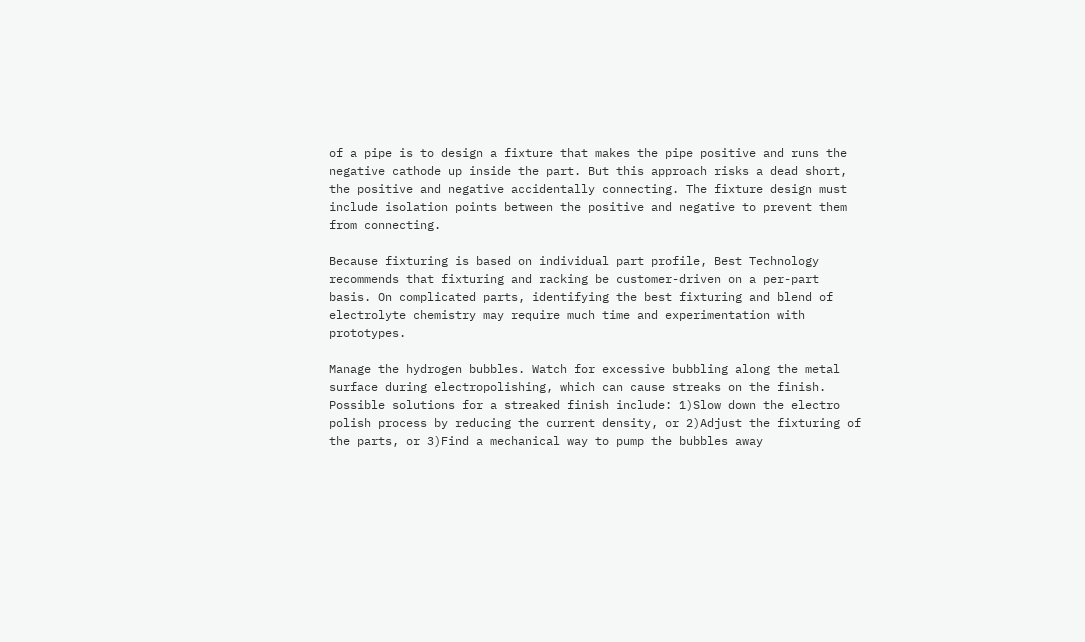of a pipe is to design a fixture that makes the pipe positive and runs the negative cathode up inside the part. But this approach risks a dead short, the positive and negative accidentally connecting. The fixture design must include isolation points between the positive and negative to prevent them from connecting.

Because fixturing is based on individual part profile, Best Technology recommends that fixturing and racking be customer-driven on a per-part basis. On complicated parts, identifying the best fixturing and blend of electrolyte chemistry may require much time and experimentation with prototypes.

Manage the hydrogen bubbles. Watch for excessive bubbling along the metal surface during electropolishing, which can cause streaks on the finish. Possible solutions for a streaked finish include: 1)Slow down the electro polish process by reducing the current density, or 2)Adjust the fixturing of the parts, or 3)Find a mechanical way to pump the bubbles away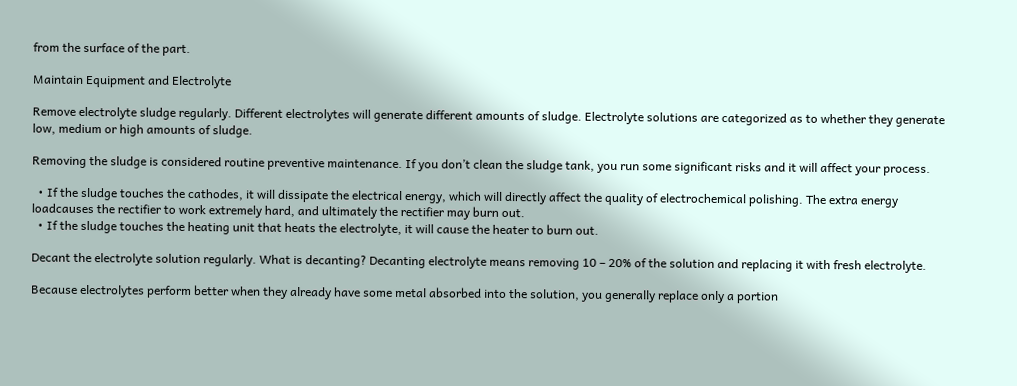from the surface of the part.

Maintain Equipment and Electrolyte

Remove electrolyte sludge regularly. Different electrolytes will generate different amounts of sludge. Electrolyte solutions are categorized as to whether they generate low, medium or high amounts of sludge.

Removing the sludge is considered routine preventive maintenance. If you don’t clean the sludge tank, you run some significant risks and it will affect your process.

  • If the sludge touches the cathodes, it will dissipate the electrical energy, which will directly affect the quality of electrochemical polishing. The extra energy loadcauses the rectifier to work extremely hard, and ultimately the rectifier may burn out.
  • If the sludge touches the heating unit that heats the electrolyte, it will cause the heater to burn out.

Decant the electrolyte solution regularly. What is decanting? Decanting electrolyte means removing 10 – 20% of the solution and replacing it with fresh electrolyte.

Because electrolytes perform better when they already have some metal absorbed into the solution, you generally replace only a portion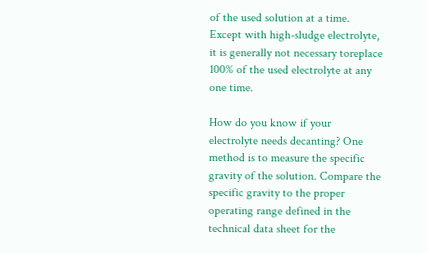of the used solution at a time. Except with high-sludge electrolyte, it is generally not necessary toreplace 100% of the used electrolyte at any one time.

How do you know if your electrolyte needs decanting? One method is to measure the specific gravity of the solution. Compare the specific gravity to the proper operating range defined in the technical data sheet for the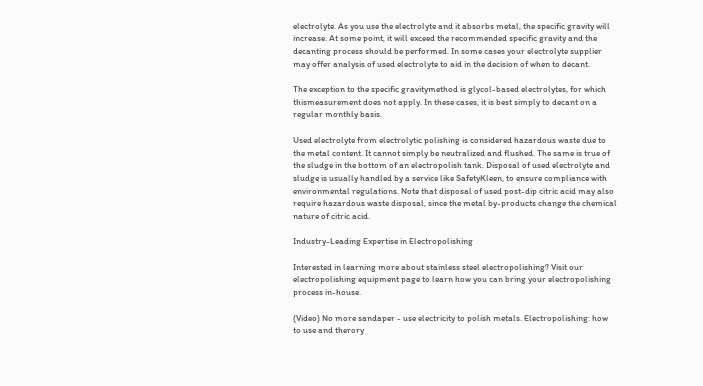electrolyte. As you use the electrolyte and it absorbs metal, the specific gravity will increase. At some point, it will exceed the recommended specific gravity and the decanting process should be performed. In some cases your electrolyte supplier may offer analysis of used electrolyte to aid in the decision of when to decant.

The exception to the specific gravitymethod is glycol-based electrolytes, for which thismeasurement does not apply. In these cases, it is best simply to decant on a regular monthly basis.

Used electrolyte from electrolytic polishing is considered hazardous waste due to the metal content. It cannot simply be neutralized and flushed. The same is true of the sludge in the bottom of an electropolish tank. Disposal of used electrolyte and sludge is usually handled by a service like SafetyKleen, to ensure compliance with environmental regulations. Note that disposal of used post-dip citric acid may also require hazardous waste disposal, since the metal by-products change the chemical nature of citric acid.

Industry-Leading Expertise in Electropolishing

Interested in learning more about stainless steel electropolishing? Visit our electropolishing equipment page to learn how you can bring your electropolishing process in-house.

(Video) No more sandaper - use electricity to polish metals. Electropolishing: how to use and therory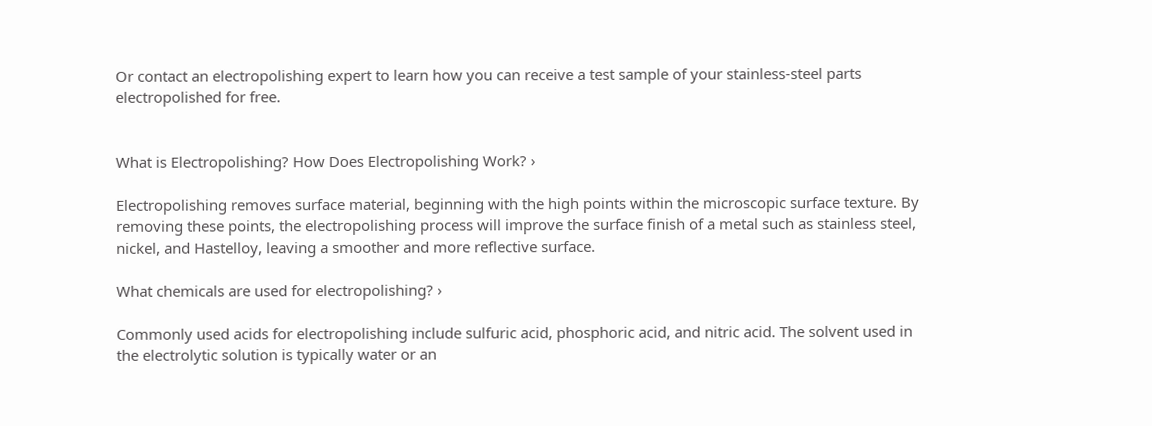Or contact an electropolishing expert to learn how you can receive a test sample of your stainless-steel parts electropolished for free.


What is Electropolishing? How Does Electropolishing Work? ›

Electropolishing removes surface material, beginning with the high points within the microscopic surface texture. By removing these points, the electropolishing process will improve the surface finish of a metal such as stainless steel, nickel, and Hastelloy, leaving a smoother and more reflective surface.

What chemicals are used for electropolishing? ›

Commonly used acids for electropolishing include sulfuric acid, phosphoric acid, and nitric acid. The solvent used in the electrolytic solution is typically water or an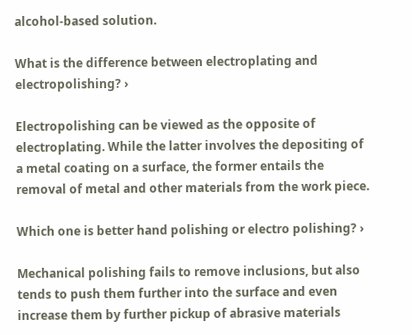alcohol-based solution.

What is the difference between electroplating and electropolishing? ›

Electropolishing can be viewed as the opposite of electroplating. While the latter involves the depositing of a metal coating on a surface, the former entails the removal of metal and other materials from the work piece.

Which one is better hand polishing or electro polishing? ›

Mechanical polishing fails to remove inclusions, but also tends to push them further into the surface and even increase them by further pickup of abrasive materials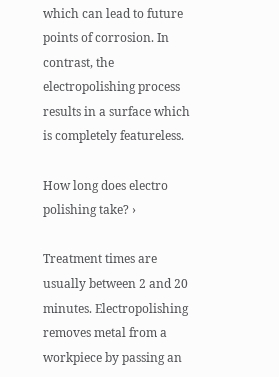which can lead to future points of corrosion. In contrast, the electropolishing process results in a surface which is completely featureless.

How long does electro polishing take? ›

Treatment times are usually between 2 and 20 minutes. Electropolishing removes metal from a workpiece by passing an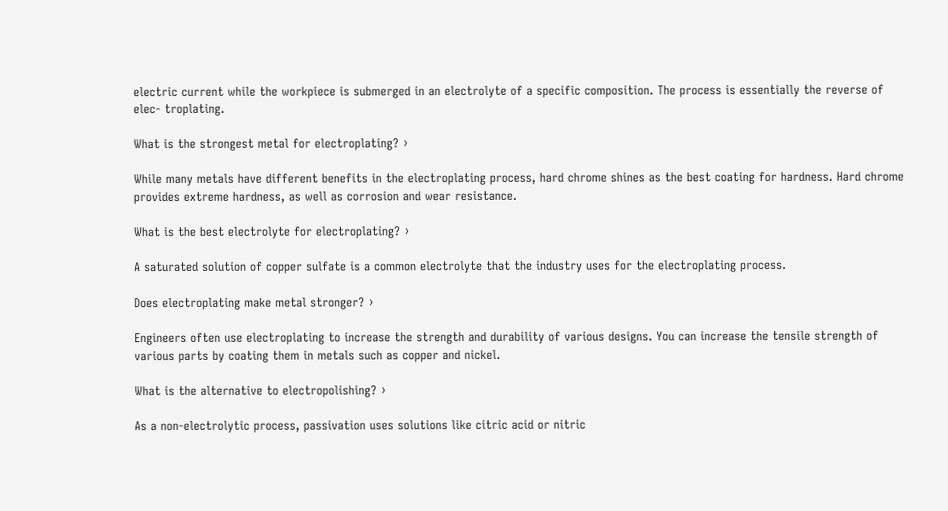electric current while the workpiece is submerged in an electrolyte of a specific composition. The process is essentially the reverse of elec- troplating.

What is the strongest metal for electroplating? ›

While many metals have different benefits in the electroplating process, hard chrome shines as the best coating for hardness. Hard chrome provides extreme hardness, as well as corrosion and wear resistance.

What is the best electrolyte for electroplating? ›

A saturated solution of copper sulfate is a common electrolyte that the industry uses for the electroplating process.

Does electroplating make metal stronger? ›

Engineers often use electroplating to increase the strength and durability of various designs. You can increase the tensile strength of various parts by coating them in metals such as copper and nickel.

What is the alternative to electropolishing? ›

As a non-electrolytic process, passivation uses solutions like citric acid or nitric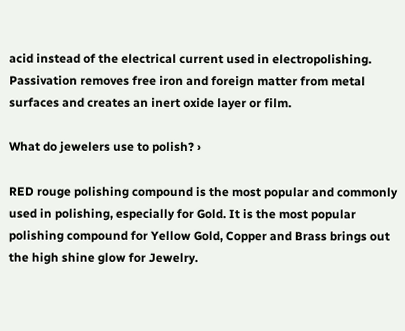acid instead of the electrical current used in electropolishing. Passivation removes free iron and foreign matter from metal surfaces and creates an inert oxide layer or film.

What do jewelers use to polish? ›

RED rouge polishing compound is the most popular and commonly used in polishing, especially for Gold. It is the most popular polishing compound for Yellow Gold, Copper and Brass brings out the high shine glow for Jewelry.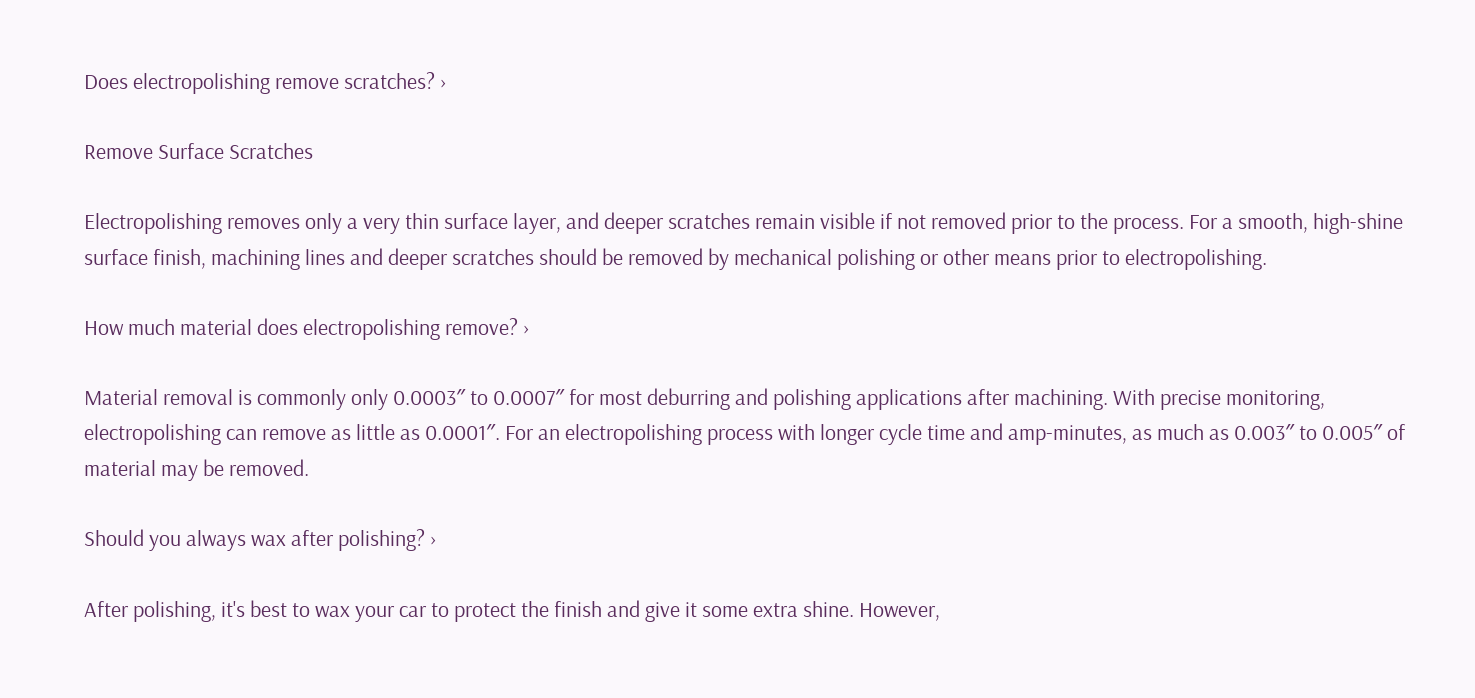Does electropolishing remove scratches? ›

Remove Surface Scratches

Electropolishing removes only a very thin surface layer, and deeper scratches remain visible if not removed prior to the process. For a smooth, high-shine surface finish, machining lines and deeper scratches should be removed by mechanical polishing or other means prior to electropolishing.

How much material does electropolishing remove? ›

Material removal is commonly only 0.0003″ to 0.0007″ for most deburring and polishing applications after machining. With precise monitoring, electropolishing can remove as little as 0.0001″. For an electropolishing process with longer cycle time and amp-minutes, as much as 0.003″ to 0.005″ of material may be removed.

Should you always wax after polishing? ›

After polishing, it's best to wax your car to protect the finish and give it some extra shine. However,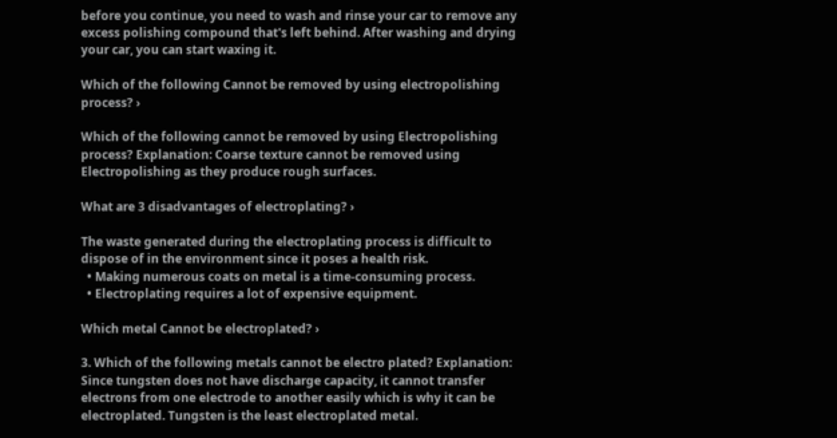before you continue, you need to wash and rinse your car to remove any excess polishing compound that's left behind. After washing and drying your car, you can start waxing it.

Which of the following Cannot be removed by using electropolishing process? ›

Which of the following cannot be removed by using Electropolishing process? Explanation: Coarse texture cannot be removed using Electropolishing as they produce rough surfaces.

What are 3 disadvantages of electroplating? ›

The waste generated during the electroplating process is difficult to dispose of in the environment since it poses a health risk.
  • Making numerous coats on metal is a time-consuming process.
  • Electroplating requires a lot of expensive equipment.

Which metal Cannot be electroplated? ›

3. Which of the following metals cannot be electro plated? Explanation: Since tungsten does not have discharge capacity, it cannot transfer electrons from one electrode to another easily which is why it can be electroplated. Tungsten is the least electroplated metal.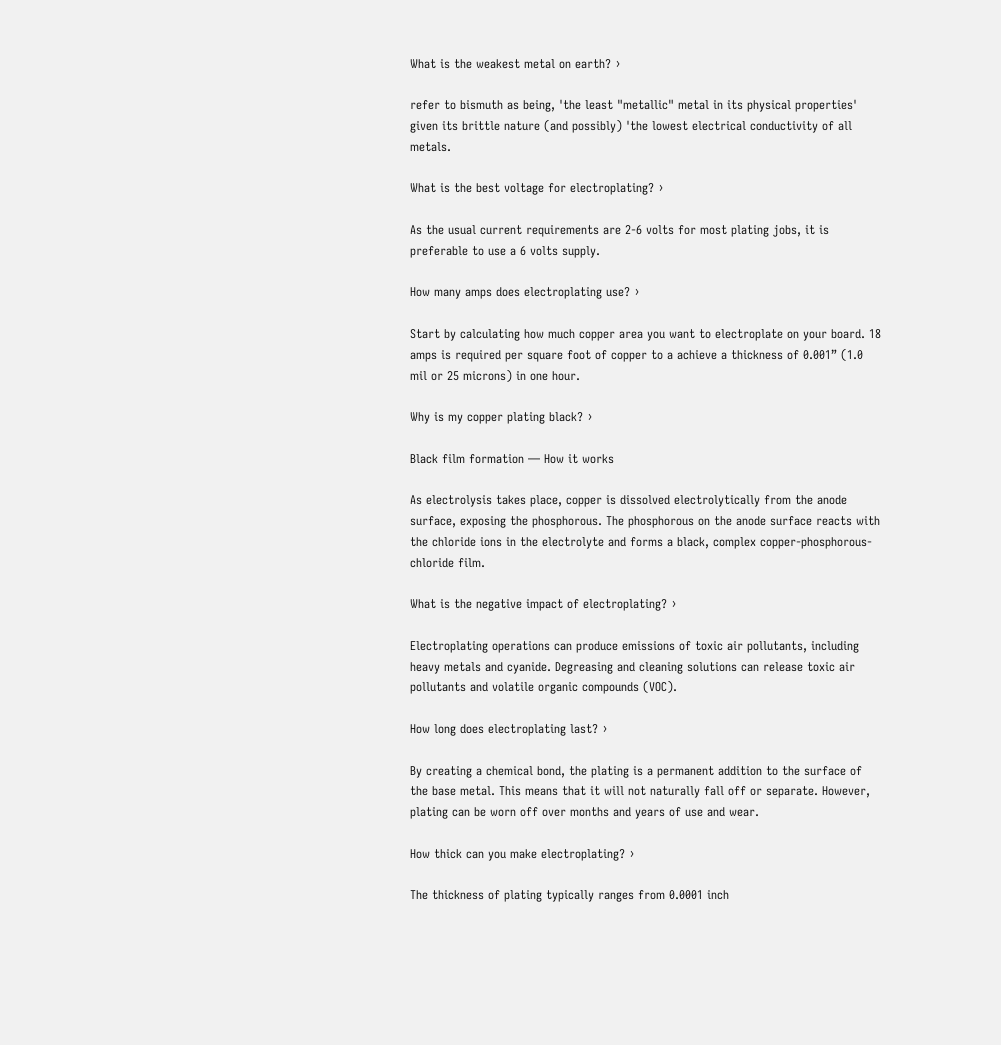What is the weakest metal on earth? ›

refer to bismuth as being, 'the least "metallic" metal in its physical properties' given its brittle nature (and possibly) 'the lowest electrical conductivity of all metals.

What is the best voltage for electroplating? ›

As the usual current requirements are 2-6 volts for most plating jobs, it is preferable to use a 6 volts supply.

How many amps does electroplating use? ›

Start by calculating how much copper area you want to electroplate on your board. 18 amps is required per square foot of copper to a achieve a thickness of 0.001” (1.0 mil or 25 microns) in one hour.

Why is my copper plating black? ›

Black film formation — How it works

As electrolysis takes place, copper is dissolved electrolytically from the anode surface, exposing the phosphorous. The phosphorous on the anode surface reacts with the chloride ions in the electrolyte and forms a black, complex copper-phosphorous-chloride film.

What is the negative impact of electroplating? ›

Electroplating operations can produce emissions of toxic air pollutants, including heavy metals and cyanide. Degreasing and cleaning solutions can release toxic air pollutants and volatile organic compounds (VOC).

How long does electroplating last? ›

By creating a chemical bond, the plating is a permanent addition to the surface of the base metal. This means that it will not naturally fall off or separate. However, plating can be worn off over months and years of use and wear.

How thick can you make electroplating? ›

The thickness of plating typically ranges from 0.0001 inch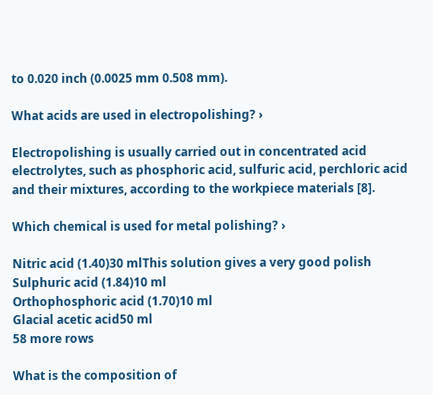to 0.020 inch (0.0025 mm 0.508 mm).

What acids are used in electropolishing? ›

Electropolishing is usually carried out in concentrated acid electrolytes, such as phosphoric acid, sulfuric acid, perchloric acid and their mixtures, according to the workpiece materials [8].

Which chemical is used for metal polishing? ›

Nitric acid (1.40)30 mlThis solution gives a very good polish
Sulphuric acid (1.84)10 ml
Orthophosphoric acid (1.70)10 ml
Glacial acetic acid50 ml
58 more rows

What is the composition of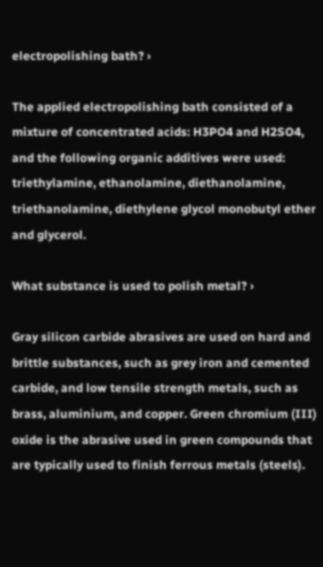electropolishing bath? ›

The applied electropolishing bath consisted of a mixture of concentrated acids: H3PO4 and H2SO4, and the following organic additives were used: triethylamine, ethanolamine, diethanolamine, triethanolamine, diethylene glycol monobutyl ether and glycerol.

What substance is used to polish metal? ›

Gray silicon carbide abrasives are used on hard and brittle substances, such as grey iron and cemented carbide, and low tensile strength metals, such as brass, aluminium, and copper. Green chromium (III) oxide is the abrasive used in green compounds that are typically used to finish ferrous metals (steels).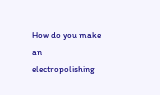How do you make an electropolishing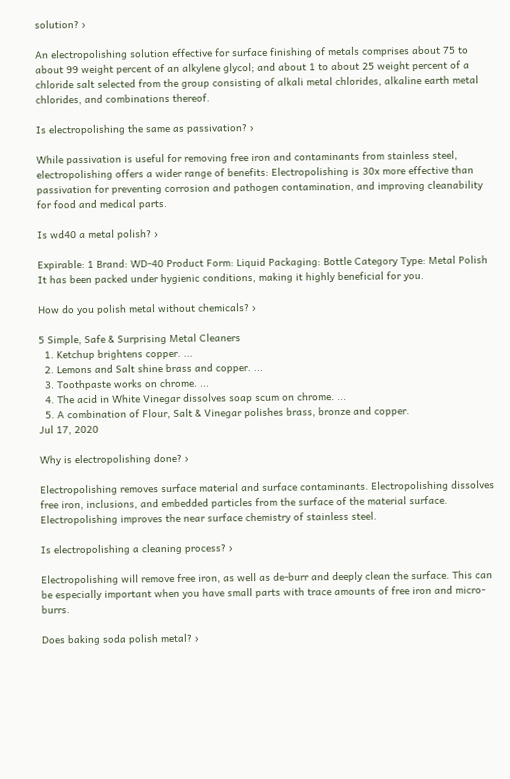solution? ›

An electropolishing solution effective for surface finishing of metals comprises about 75 to about 99 weight percent of an alkylene glycol; and about 1 to about 25 weight percent of a chloride salt selected from the group consisting of alkali metal chlorides, alkaline earth metal chlorides, and combinations thereof.

Is electropolishing the same as passivation? ›

While passivation is useful for removing free iron and contaminants from stainless steel, electropolishing offers a wider range of benefits: Electropolishing is 30x more effective than passivation for preventing corrosion and pathogen contamination, and improving cleanability for food and medical parts.

Is wd40 a metal polish? ›

Expirable: 1 Brand: WD-40 Product Form: Liquid Packaging: Bottle Category Type: Metal Polish It has been packed under hygienic conditions, making it highly beneficial for you.

How do you polish metal without chemicals? ›

5 Simple, Safe & Surprising Metal Cleaners
  1. Ketchup brightens copper. ...
  2. Lemons and Salt shine brass and copper. ...
  3. Toothpaste works on chrome. ...
  4. The acid in White Vinegar dissolves soap scum on chrome. ...
  5. A combination of Flour, Salt & Vinegar polishes brass, bronze and copper.
Jul 17, 2020

Why is electropolishing done? ›

Electropolishing removes surface material and surface contaminants. Electropolishing dissolves free iron, inclusions, and embedded particles from the surface of the material surface. Electropolishing improves the near surface chemistry of stainless steel.

Is electropolishing a cleaning process? ›

Electropolishing will remove free iron, as well as de-burr and deeply clean the surface. This can be especially important when you have small parts with trace amounts of free iron and micro-burrs.

Does baking soda polish metal? ›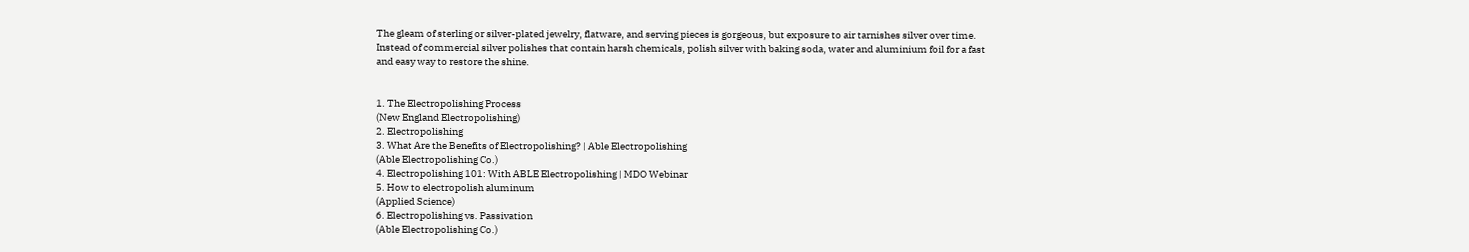The gleam of sterling or silver-plated jewelry, flatware, and serving pieces is gorgeous, but exposure to air tarnishes silver over time. Instead of commercial silver polishes that contain harsh chemicals, polish silver with baking soda, water and aluminium foil for a fast and easy way to restore the shine.


1. The Electropolishing Process
(New England Electropolishing)
2. Electropolishing
3. What Are the Benefits of Electropolishing? | Able Electropolishing
(Able Electropolishing Co.)
4. Electropolishing 101: With ABLE Electropolishing | MDO Webinar
5. How to electropolish aluminum
(Applied Science)
6. Electropolishing vs. Passivation
(Able Electropolishing Co.)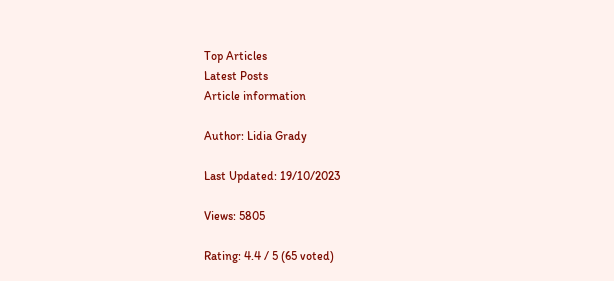Top Articles
Latest Posts
Article information

Author: Lidia Grady

Last Updated: 19/10/2023

Views: 5805

Rating: 4.4 / 5 (65 voted)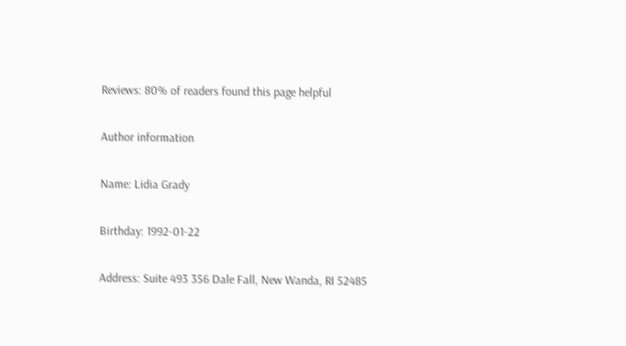Reviews: 80% of readers found this page helpful

Author information

Name: Lidia Grady

Birthday: 1992-01-22

Address: Suite 493 356 Dale Fall, New Wanda, RI 52485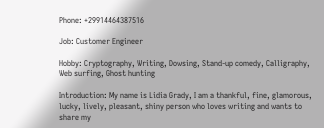Phone: +29914464387516

Job: Customer Engineer

Hobby: Cryptography, Writing, Dowsing, Stand-up comedy, Calligraphy, Web surfing, Ghost hunting

Introduction: My name is Lidia Grady, I am a thankful, fine, glamorous, lucky, lively, pleasant, shiny person who loves writing and wants to share my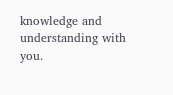knowledge and understanding with you.